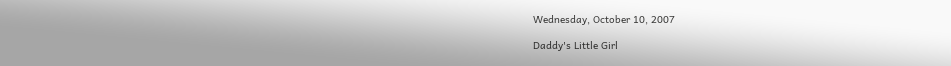Wednesday, October 10, 2007

Daddy's Little Girl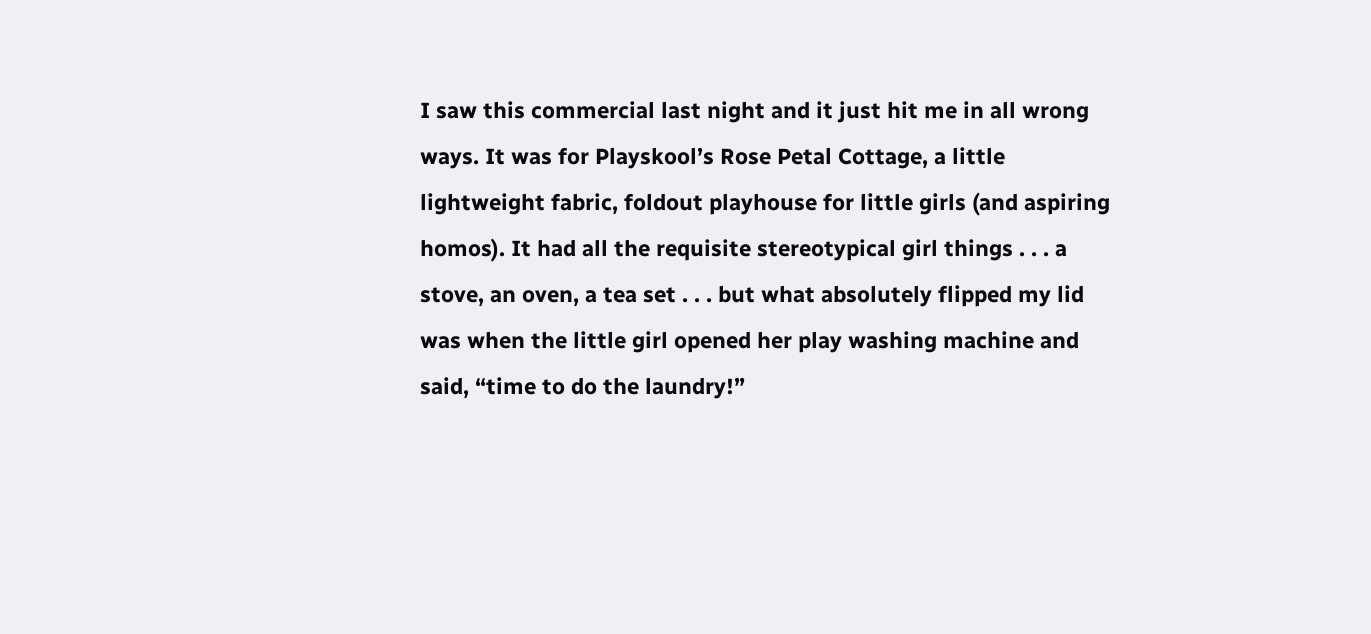I saw this commercial last night and it just hit me in all wrong ways. It was for Playskool’s Rose Petal Cottage, a little lightweight fabric, foldout playhouse for little girls (and aspiring homos). It had all the requisite stereotypical girl things . . . a stove, an oven, a tea set . . . but what absolutely flipped my lid was when the little girl opened her play washing machine and said, “time to do the laundry!”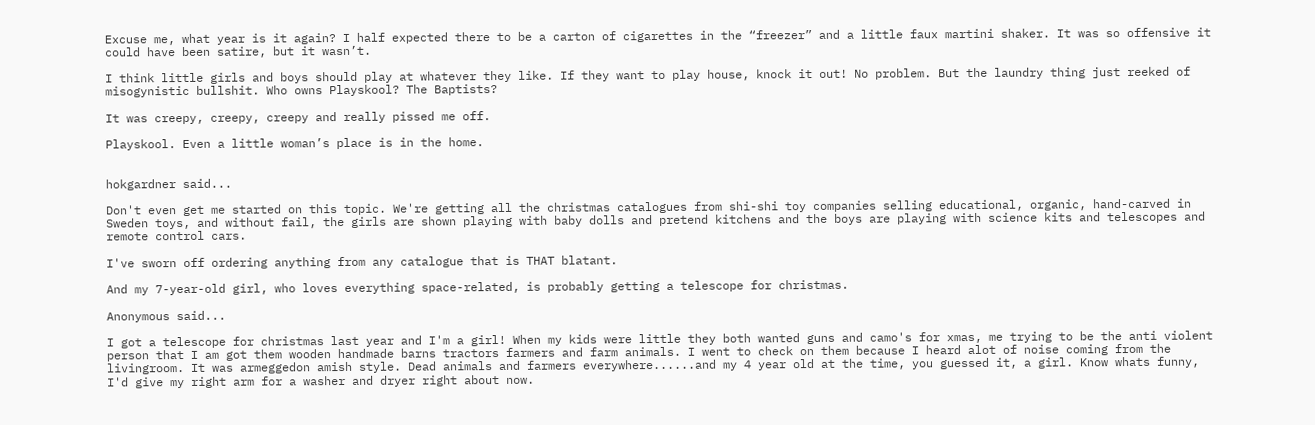Excuse me, what year is it again? I half expected there to be a carton of cigarettes in the “freezer” and a little faux martini shaker. It was so offensive it could have been satire, but it wasn’t.

I think little girls and boys should play at whatever they like. If they want to play house, knock it out! No problem. But the laundry thing just reeked of misogynistic bullshit. Who owns Playskool? The Baptists?

It was creepy, creepy, creepy and really pissed me off.

Playskool. Even a little woman’s place is in the home.


hokgardner said...

Don't even get me started on this topic. We're getting all the christmas catalogues from shi-shi toy companies selling educational, organic, hand-carved in Sweden toys, and without fail, the girls are shown playing with baby dolls and pretend kitchens and the boys are playing with science kits and telescopes and remote control cars.

I've sworn off ordering anything from any catalogue that is THAT blatant.

And my 7-year-old girl, who loves everything space-related, is probably getting a telescope for christmas.

Anonymous said...

I got a telescope for christmas last year and I'm a girl! When my kids were little they both wanted guns and camo's for xmas, me trying to be the anti violent person that I am got them wooden handmade barns tractors farmers and farm animals. I went to check on them because I heard alot of noise coming from the livingroom. It was armeggedon amish style. Dead animals and farmers everywhere......and my 4 year old at the time, you guessed it, a girl. Know whats funny, I'd give my right arm for a washer and dryer right about now.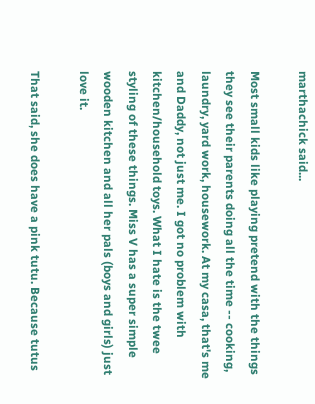marthachick said...

Most small kids like playing pretend with the things they see their parents doing all the time -- cooking, laundry, yard work, housework. At my casa, that's me and Daddy, not just me. I got no problem with kitchen/household toys. What I hate is the twee styling of these things. Miss V has a super simple wooden kitchen and all her pals (boys and girls) just love it.

That said, she does have a pink tutu. Because tutus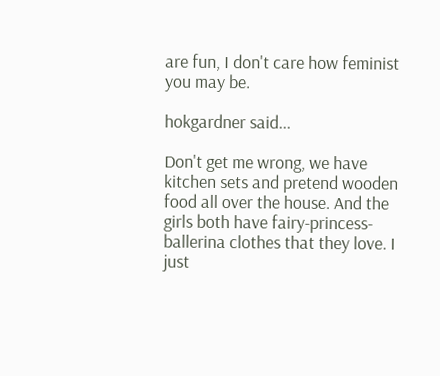are fun, I don't care how feminist you may be.

hokgardner said...

Don't get me wrong, we have kitchen sets and pretend wooden food all over the house. And the girls both have fairy-princess-ballerina clothes that they love. I just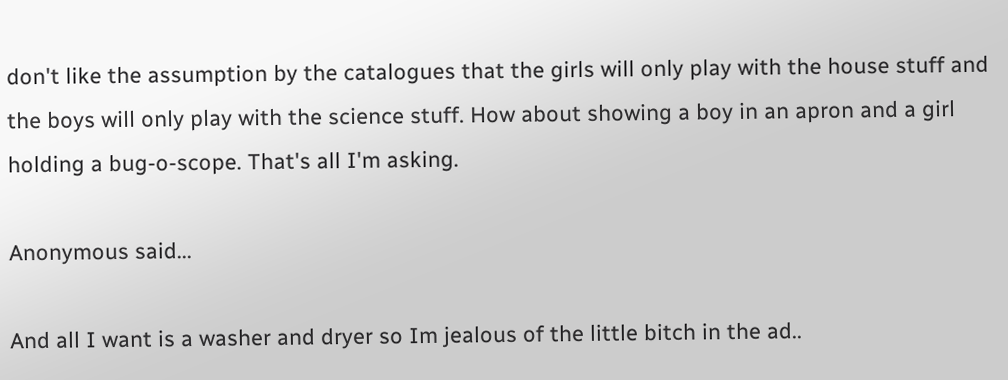don't like the assumption by the catalogues that the girls will only play with the house stuff and the boys will only play with the science stuff. How about showing a boy in an apron and a girl holding a bug-o-scope. That's all I'm asking.

Anonymous said...

And all I want is a washer and dryer so Im jealous of the little bitch in the ad..